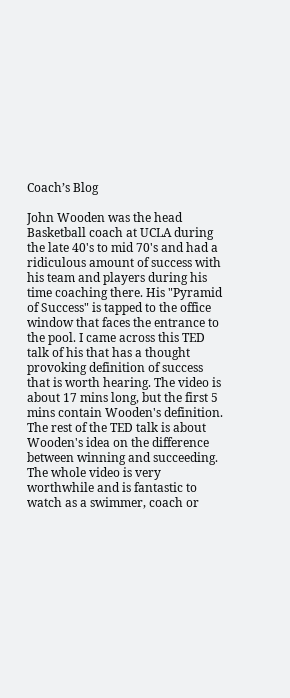Coach’s Blog

John Wooden was the head Basketball coach at UCLA during the late 40's to mid 70's and had a ridiculous amount of success with his team and players during his time coaching there. His "Pyramid of Success" is tapped to the office window that faces the entrance to the pool. I came across this TED talk of his that has a thought provoking definition of success that is worth hearing. The video is about 17 mins long, but the first 5 mins contain Wooden's definition. The rest of the TED talk is about Wooden's idea on the difference between winning and succeeding. The whole video is very worthwhile and is fantastic to watch as a swimmer, coach or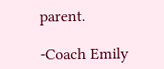parent.

-Coach Emily